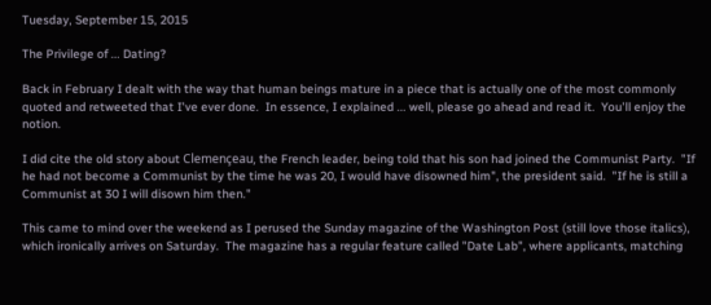Tuesday, September 15, 2015

The Privilege of ... Dating?

Back in February I dealt with the way that human beings mature in a piece that is actually one of the most commonly quoted and retweeted that I've ever done.  In essence, I explained ... well, please go ahead and read it.  You'll enjoy the notion.

I did cite the old story about Clemençeau, the French leader, being told that his son had joined the Communist Party.  "If he had not become a Communist by the time he was 20, I would have disowned him", the president said.  "If he is still a Communist at 30 I will disown him then."

This came to mind over the weekend as I perused the Sunday magazine of the Washington Post (still love those italics), which ironically arrives on Saturday.  The magazine has a regular feature called "Date Lab", where applicants, matching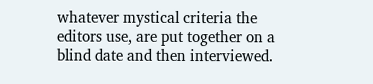whatever mystical criteria the editors use, are put together on a blind date and then interviewed.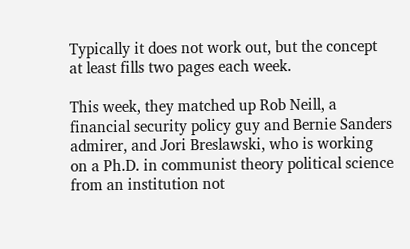Typically it does not work out, but the concept at least fills two pages each week.

This week, they matched up Rob Neill, a financial security policy guy and Bernie Sanders admirer, and Jori Breslawski, who is working on a Ph.D. in communist theory political science from an institution not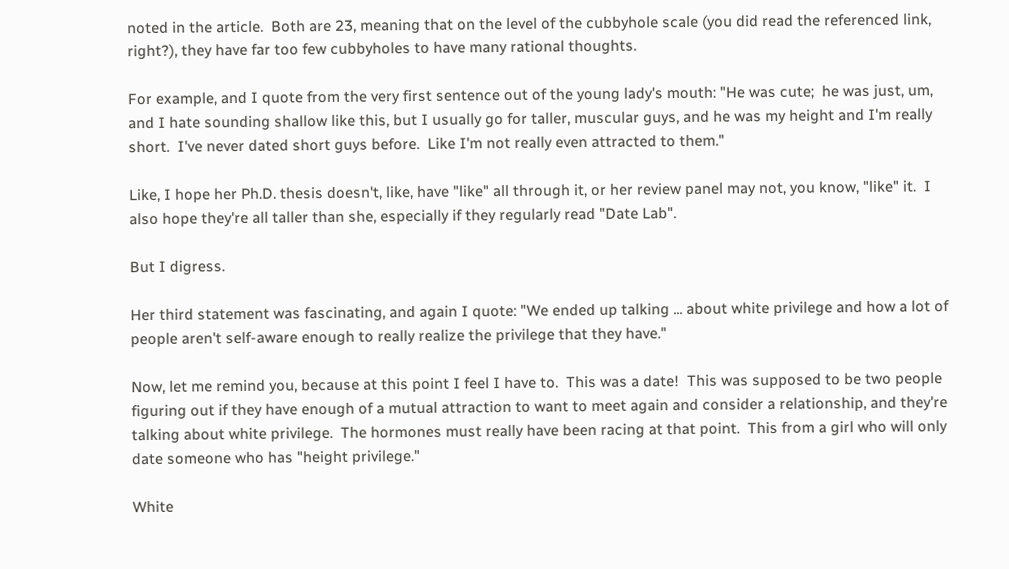noted in the article.  Both are 23, meaning that on the level of the cubbyhole scale (you did read the referenced link, right?), they have far too few cubbyholes to have many rational thoughts.

For example, and I quote from the very first sentence out of the young lady's mouth: "He was cute;  he was just, um, and I hate sounding shallow like this, but I usually go for taller, muscular guys, and he was my height and I'm really short.  I've never dated short guys before.  Like I'm not really even attracted to them."

Like, I hope her Ph.D. thesis doesn't, like, have "like" all through it, or her review panel may not, you know, "like" it.  I also hope they're all taller than she, especially if they regularly read "Date Lab".

But I digress.

Her third statement was fascinating, and again I quote: "We ended up talking ... about white privilege and how a lot of people aren't self-aware enough to really realize the privilege that they have."

Now, let me remind you, because at this point I feel I have to.  This was a date!  This was supposed to be two people figuring out if they have enough of a mutual attraction to want to meet again and consider a relationship, and they're talking about white privilege.  The hormones must really have been racing at that point.  This from a girl who will only date someone who has "height privilege."

White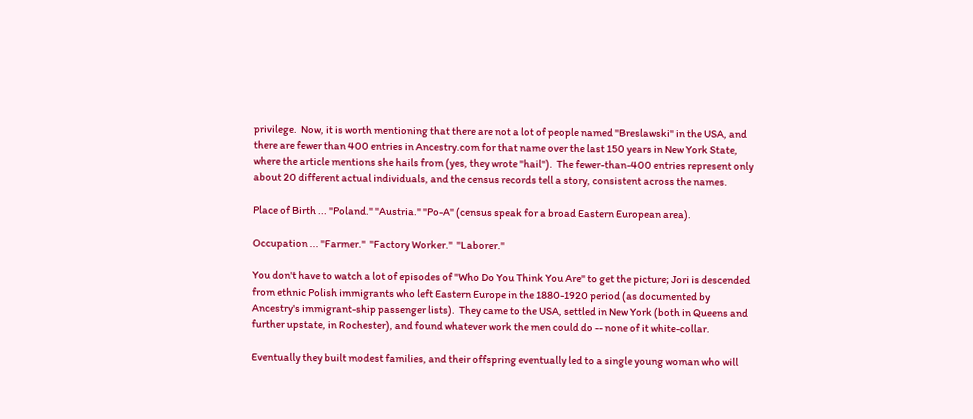privilege.  Now, it is worth mentioning that there are not a lot of people named "Breslawski" in the USA, and there are fewer than 400 entries in Ancestry.com for that name over the last 150 years in New York State, where the article mentions she hails from (yes, they wrote "hail").  The fewer-than-400 entries represent only about 20 different actual individuals, and the census records tell a story, consistent across the names.

Place of Birth ... "Poland." "Austria." "Po-A" (census speak for a broad Eastern European area).

Occupation ... "Farmer."  "Factory Worker."  "Laborer."

You don't have to watch a lot of episodes of "Who Do You Think You Are" to get the picture; Jori is descended from ethnic Polish immigrants who left Eastern Europe in the 1880-1920 period (as documented by Ancestry's immigrant-ship passenger lists).  They came to the USA, settled in New York (both in Queens and further upstate, in Rochester), and found whatever work the men could do -- none of it white-collar.

Eventually they built modest families, and their offspring eventually led to a single young woman who will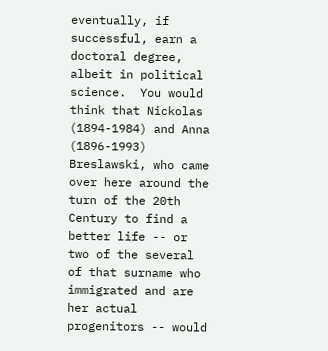eventually, if successful, earn a doctoral degree, albeit in political science.  You would think that Nickolas (1894-1984) and Anna (1896-1993) Breslawski, who came over here around the turn of the 20th Century to find a better life -- or two of the several of that surname who immigrated and are her actual progenitors -- would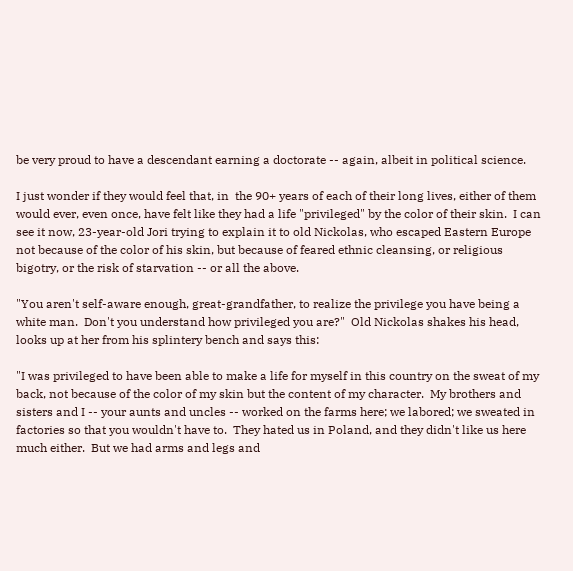be very proud to have a descendant earning a doctorate -- again, albeit in political science.

I just wonder if they would feel that, in  the 90+ years of each of their long lives, either of them would ever, even once, have felt like they had a life "privileged" by the color of their skin.  I can see it now, 23-year-old Jori trying to explain it to old Nickolas, who escaped Eastern Europe not because of the color of his skin, but because of feared ethnic cleansing, or religious bigotry, or the risk of starvation -- or all the above.

"You aren't self-aware enough, great-grandfather, to realize the privilege you have being a white man.  Don't you understand how privileged you are?"  Old Nickolas shakes his head, looks up at her from his splintery bench and says this:

"I was privileged to have been able to make a life for myself in this country on the sweat of my back, not because of the color of my skin but the content of my character.  My brothers and sisters and I -- your aunts and uncles -- worked on the farms here; we labored; we sweated in factories so that you wouldn't have to.  They hated us in Poland, and they didn't like us here much either.  But we had arms and legs and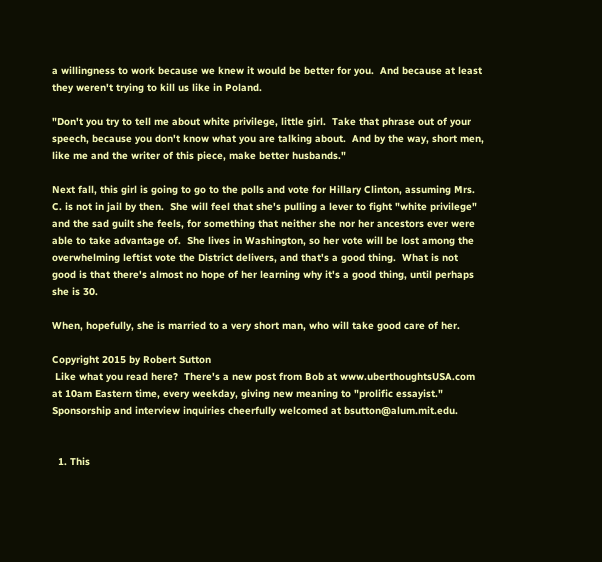a willingness to work because we knew it would be better for you.  And because at least they weren't trying to kill us like in Poland.

"Don't you try to tell me about white privilege, little girl.  Take that phrase out of your speech, because you don't know what you are talking about.  And by the way, short men, like me and the writer of this piece, make better husbands."

Next fall, this girl is going to go to the polls and vote for Hillary Clinton, assuming Mrs. C. is not in jail by then.  She will feel that she's pulling a lever to fight "white privilege" and the sad guilt she feels, for something that neither she nor her ancestors ever were able to take advantage of.  She lives in Washington, so her vote will be lost among the overwhelming leftist vote the District delivers, and that's a good thing.  What is not good is that there's almost no hope of her learning why it's a good thing, until perhaps she is 30.

When, hopefully, she is married to a very short man, who will take good care of her.

Copyright 2015 by Robert Sutton
 Like what you read here?  There's a new post from Bob at www.uberthoughtsUSA.com at 10am Eastern time, every weekday, giving new meaning to "prolific essayist."  Sponsorship and interview inquiries cheerfully welcomed at bsutton@alum.mit.edu.


  1. This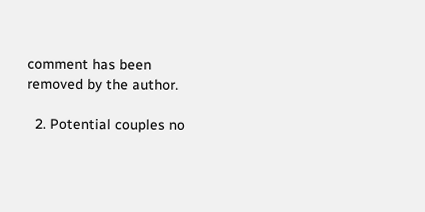comment has been removed by the author.

  2. Potential couples no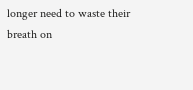longer need to waste their breath on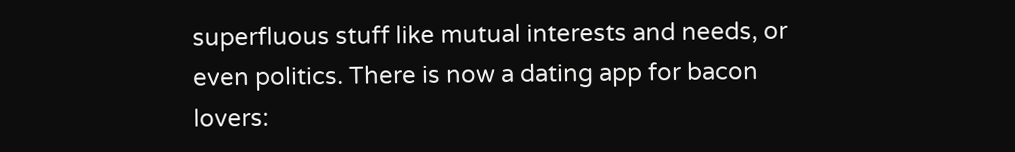superfluous stuff like mutual interests and needs, or even politics. There is now a dating app for bacon lovers: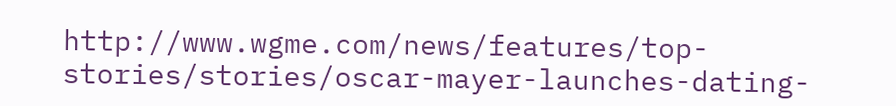http://www.wgme.com/news/features/top-stories/stories/oscar-mayer-launches-dating-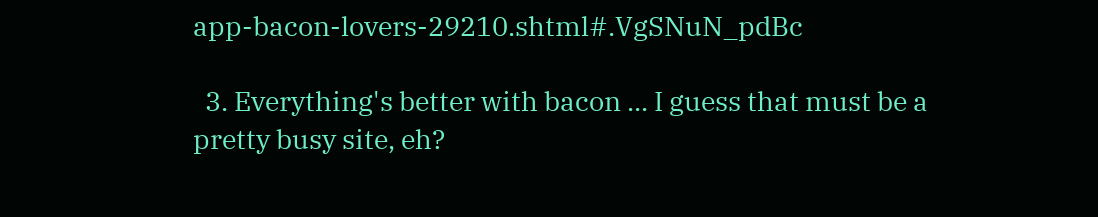app-bacon-lovers-29210.shtml#.VgSNuN_pdBc

  3. Everything's better with bacon ... I guess that must be a pretty busy site, eh?